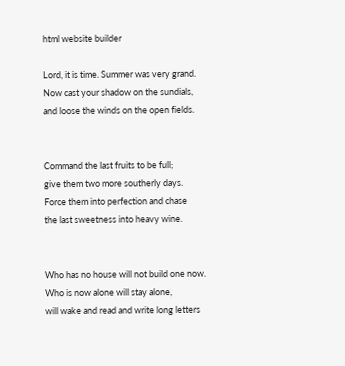html website builder

Lord, it is time. Summer was very grand.
Now cast your shadow on the sundials,
and loose the winds on the open fields.


Command the last fruits to be full;
give them two more southerly days.
Force them into perfection and chase
the last sweetness into heavy wine.


Who has no house will not build one now.
Who is now alone will stay alone,
will wake and read and write long letters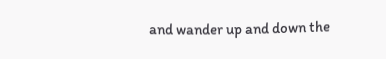and wander up and down the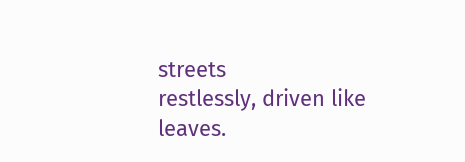streets
restlessly, driven like leaves.